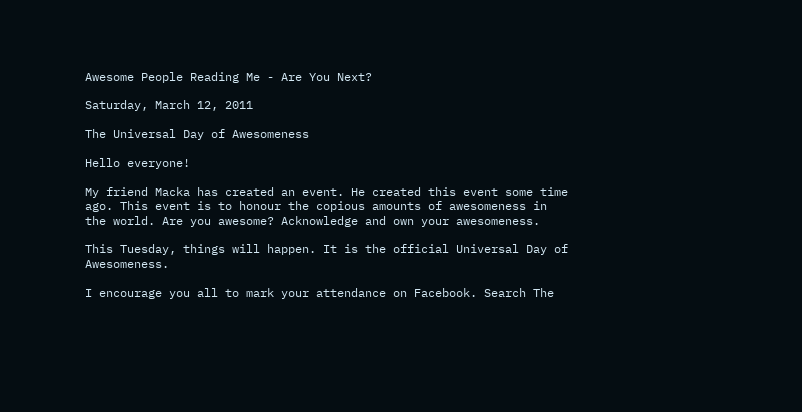Awesome People Reading Me - Are You Next?

Saturday, March 12, 2011

The Universal Day of Awesomeness

Hello everyone!

My friend Macka has created an event. He created this event some time ago. This event is to honour the copious amounts of awesomeness in the world. Are you awesome? Acknowledge and own your awesomeness.

This Tuesday, things will happen. It is the official Universal Day of Awesomeness.

I encourage you all to mark your attendance on Facebook. Search The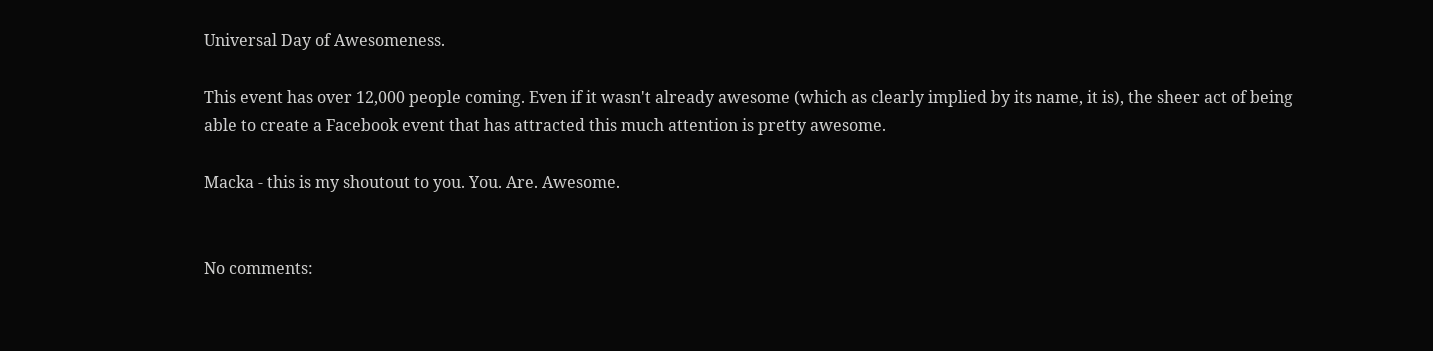Universal Day of Awesomeness.

This event has over 12,000 people coming. Even if it wasn't already awesome (which as clearly implied by its name, it is), the sheer act of being able to create a Facebook event that has attracted this much attention is pretty awesome.

Macka - this is my shoutout to you. You. Are. Awesome.


No comments: